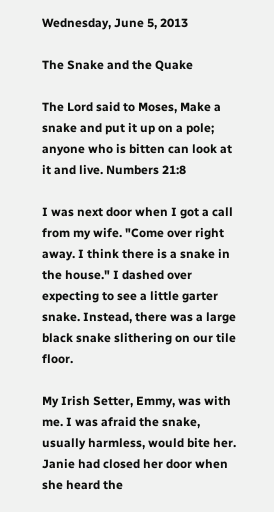Wednesday, June 5, 2013

The Snake and the Quake

The Lord said to Moses, Make a snake and put it up on a pole; anyone who is bitten can look at it and live. Numbers 21:8

I was next door when I got a call from my wife. "Come over right away. I think there is a snake in the house." I dashed over expecting to see a little garter snake. Instead, there was a large black snake slithering on our tile floor.

My Irish Setter, Emmy, was with me. I was afraid the snake, usually harmless, would bite her. Janie had closed her door when she heard the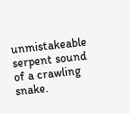unmistakeable serpent sound of a crawling snake.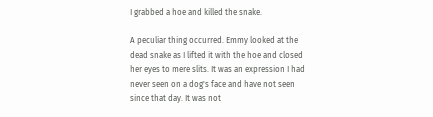I grabbed a hoe and killed the snake.

A peculiar thing occurred. Emmy looked at the dead snake as I lifted it with the hoe and closed her eyes to mere slits. It was an expression I had never seen on a dog's face and have not seen since that day. It was not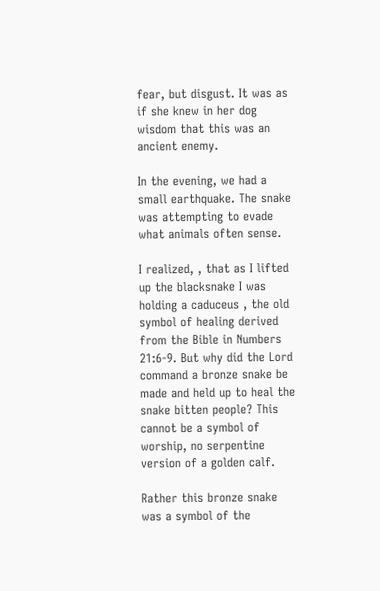fear, but disgust. It was as if she knew in her dog wisdom that this was an ancient enemy.

In the evening, we had a small earthquake. The snake was attempting to evade what animals often sense.

I realized, , that as I lifted up the blacksnake I was holding a caduceus , the old symbol of healing derived from the Bible in Numbers 21:6-9. But why did the Lord command a bronze snake be made and held up to heal the snake bitten people? This cannot be a symbol of worship, no serpentine version of a golden calf.

Rather this bronze snake was a symbol of the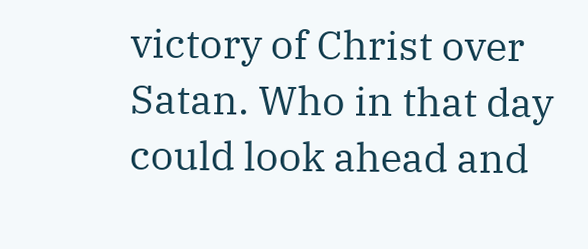victory of Christ over Satan. Who in that day could look ahead and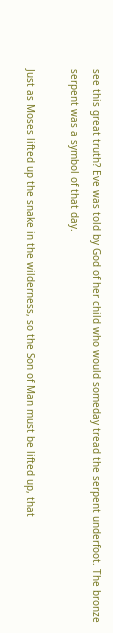see this great truth? Eve was told by God of her child who would someday tread the serpent underfoot. The bronze serpent was a symbol of that day.

Just as Moses lifted up the snake in the wilderness, so the Son of Man must be lifted up, that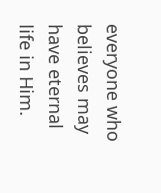everyone who believes may have eternal life in Him.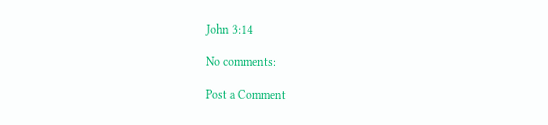John 3:14

No comments:

Post a Comment